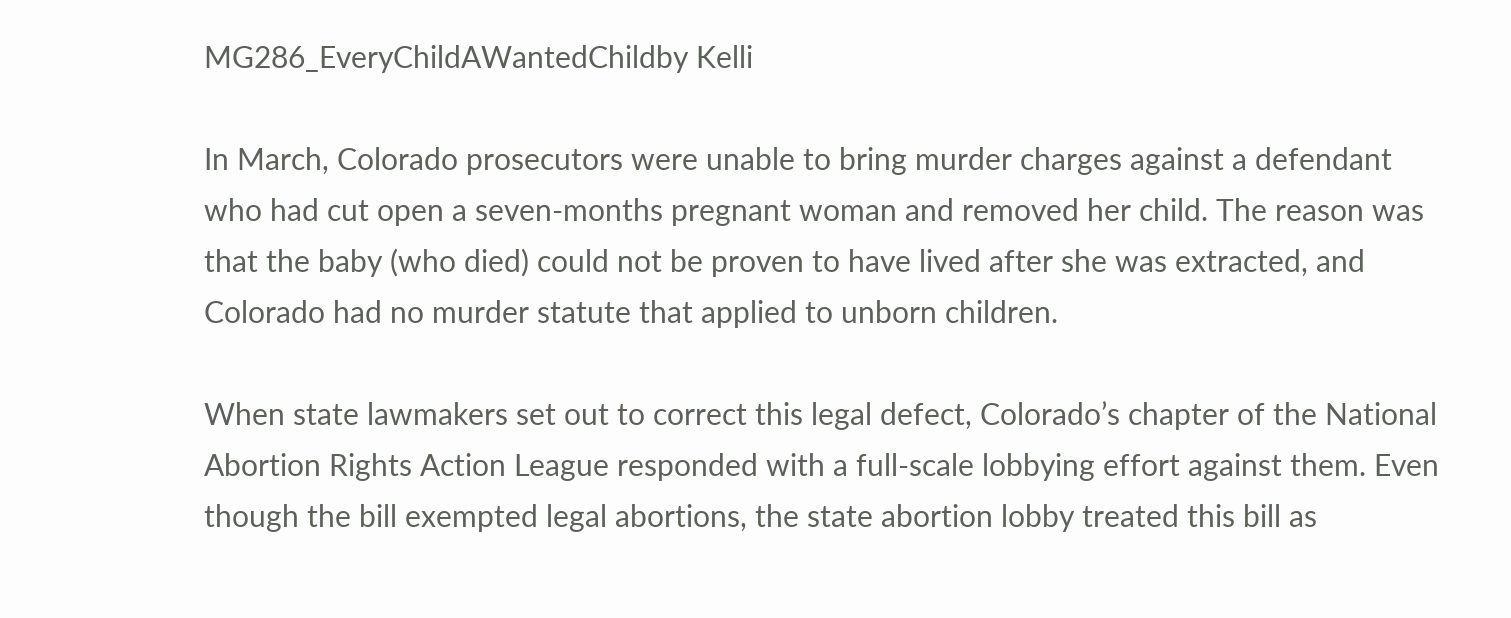MG286_EveryChildAWantedChildby Kelli

In March, Colorado prosecutors were unable to bring murder charges against a defendant who had cut open a seven-months pregnant woman and removed her child. The reason was that the baby (who died) could not be proven to have lived after she was extracted, and Colorado had no murder statute that applied to unborn children.

When state lawmakers set out to correct this legal defect, Colorado’s chapter of the National Abortion Rights Action League responded with a full-scale lobbying effort against them. Even though the bill exempted legal abortions, the state abortion lobby treated this bill as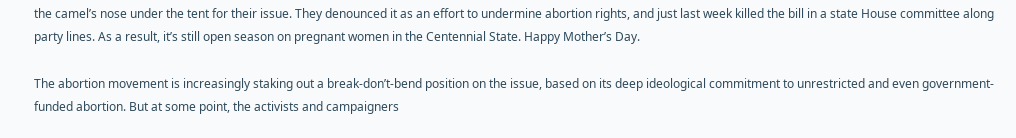the camel’s nose under the tent for their issue. They denounced it as an effort to undermine abortion rights, and just last week killed the bill in a state House committee along party lines. As a result, it’s still open season on pregnant women in the Centennial State. Happy Mother’s Day.

The abortion movement is increasingly staking out a break-don’t-bend position on the issue, based on its deep ideological commitment to unrestricted and even government-funded abortion. But at some point, the activists and campaigners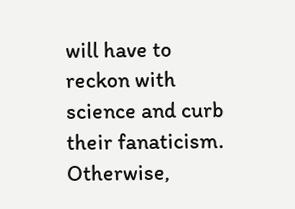will have to reckon with science and curb their fanaticism. Otherwise,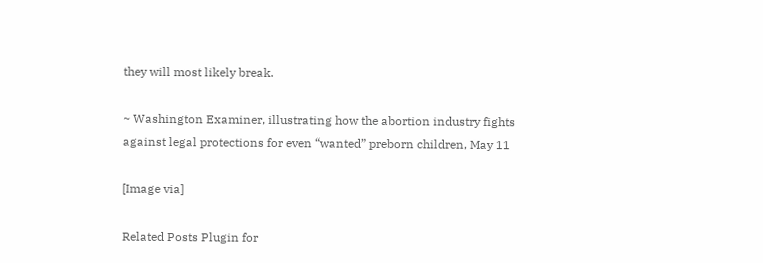they will most likely break.

~ Washington Examiner, illustrating how the abortion industry fights against legal protections for even “wanted” preborn children, May 11

[Image via]

Related Posts Plugin for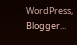WordPress, Blogger...